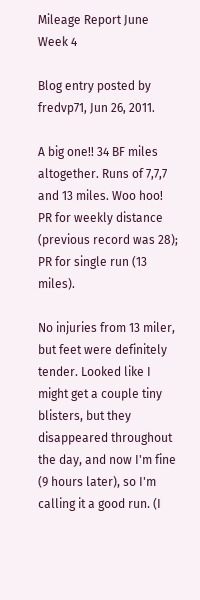Mileage Report June Week 4

Blog entry posted by fredvp71, Jun 26, 2011.

A big one!! 34 BF miles altogether. Runs of 7,7,7 and 13 miles. Woo hoo! PR for weekly distance (previous record was 28); PR for single run (13 miles).

No injuries from 13 miler, but feet were definitely tender. Looked like I might get a couple tiny blisters, but they disappeared throughout the day, and now I'm fine (9 hours later), so I'm calling it a good run. (I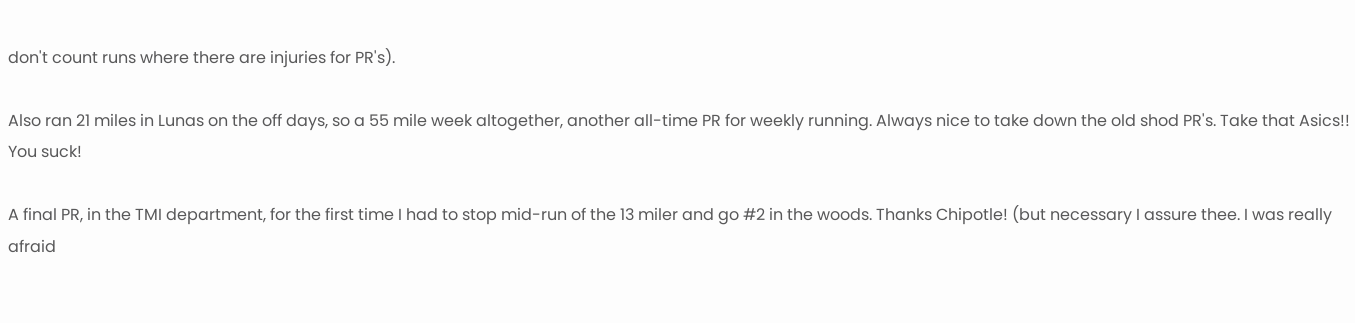don't count runs where there are injuries for PR's).

Also ran 21 miles in Lunas on the off days, so a 55 mile week altogether, another all-time PR for weekly running. Always nice to take down the old shod PR's. Take that Asics!! You suck!

A final PR, in the TMI department, for the first time I had to stop mid-run of the 13 miler and go #2 in the woods. Thanks Chipotle! (but necessary I assure thee. I was really afraid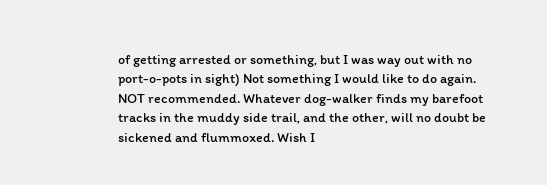of getting arrested or something, but I was way out with no port-o-pots in sight) Not something I would like to do again. NOT recommended. Whatever dog-walker finds my barefoot tracks in the muddy side trail, and the other, will no doubt be sickened and flummoxed. Wish I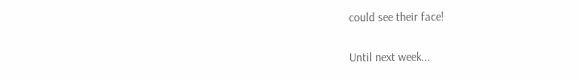could see their face!

Until next week...